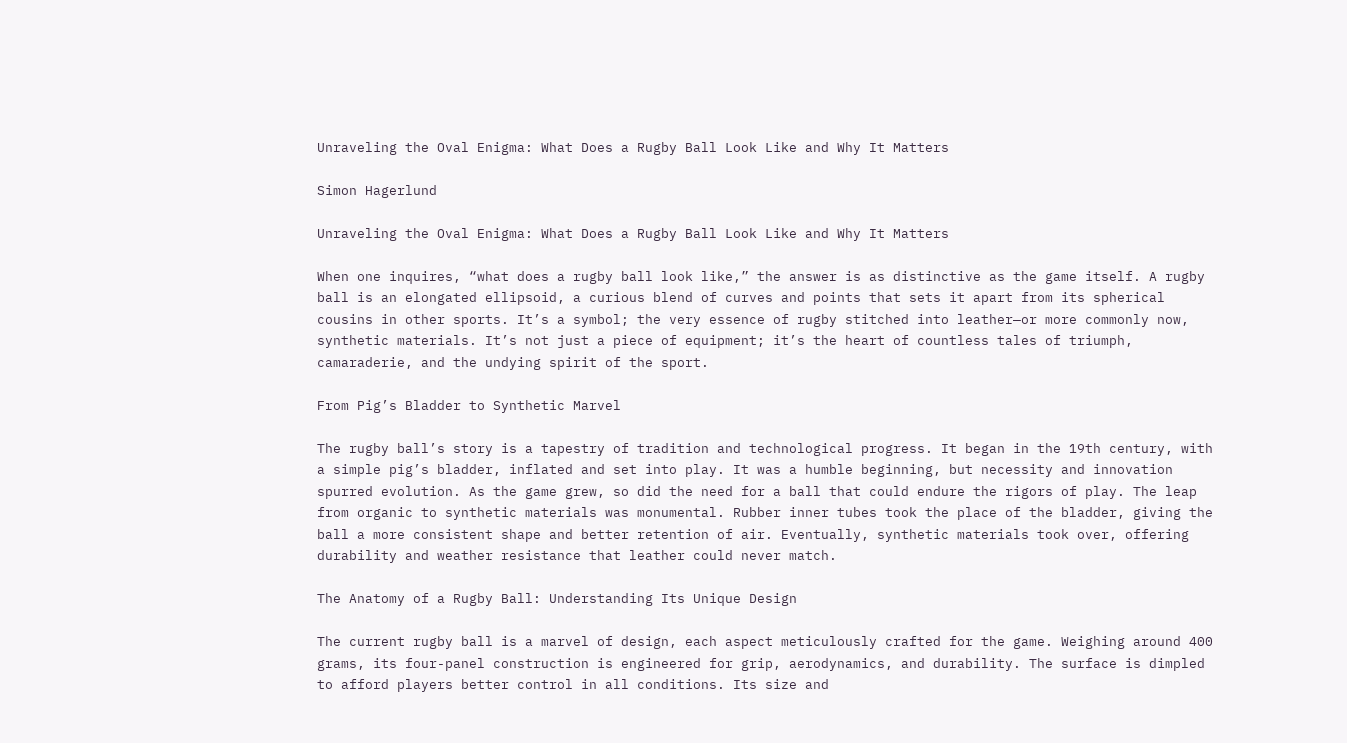Unraveling the Oval Enigma: What Does a Rugby Ball Look Like and Why It Matters

Simon Hagerlund

Unraveling the Oval Enigma: What Does a Rugby Ball Look Like and Why It Matters

When one inquires, “what does a rugby ball look like,” the answer is as distinctive as the game itself. A rugby ball is an elongated ellipsoid, a curious blend of curves and points that sets it apart from its spherical cousins in other sports. It’s a symbol; the very essence of rugby stitched into leather—or more commonly now, synthetic materials. It’s not just a piece of equipment; it’s the heart of countless tales of triumph, camaraderie, and the undying spirit of the sport.

From Pig’s Bladder to Synthetic Marvel

The rugby ball’s story is a tapestry of tradition and technological progress. It began in the 19th century, with a simple pig’s bladder, inflated and set into play. It was a humble beginning, but necessity and innovation spurred evolution. As the game grew, so did the need for a ball that could endure the rigors of play. The leap from organic to synthetic materials was monumental. Rubber inner tubes took the place of the bladder, giving the ball a more consistent shape and better retention of air. Eventually, synthetic materials took over, offering durability and weather resistance that leather could never match.

The Anatomy of a Rugby Ball: Understanding Its Unique Design

The current rugby ball is a marvel of design, each aspect meticulously crafted for the game. Weighing around 400 grams, its four-panel construction is engineered for grip, aerodynamics, and durability. The surface is dimpled to afford players better control in all conditions. Its size and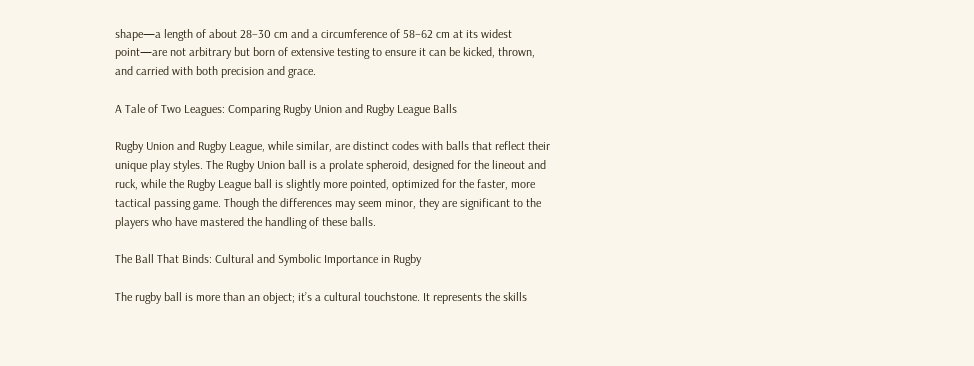shape—a length of about 28–30 cm and a circumference of 58–62 cm at its widest point—are not arbitrary but born of extensive testing to ensure it can be kicked, thrown, and carried with both precision and grace.

A Tale of Two Leagues: Comparing Rugby Union and Rugby League Balls

Rugby Union and Rugby League, while similar, are distinct codes with balls that reflect their unique play styles. The Rugby Union ball is a prolate spheroid, designed for the lineout and ruck, while the Rugby League ball is slightly more pointed, optimized for the faster, more tactical passing game. Though the differences may seem minor, they are significant to the players who have mastered the handling of these balls.

The Ball That Binds: Cultural and Symbolic Importance in Rugby

The rugby ball is more than an object; it’s a cultural touchstone. It represents the skills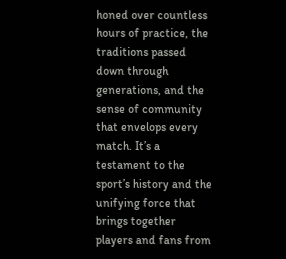honed over countless hours of practice, the traditions passed down through generations, and the sense of community that envelops every match. It’s a testament to the sport’s history and the unifying force that brings together players and fans from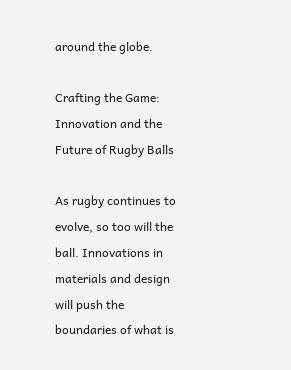around the globe.

Crafting the Game: Innovation and the Future of Rugby Balls

As rugby continues to evolve, so too will the ball. Innovations in materials and design will push the boundaries of what is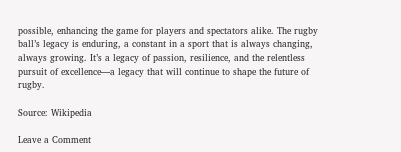possible, enhancing the game for players and spectators alike. The rugby ball’s legacy is enduring, a constant in a sport that is always changing, always growing. It’s a legacy of passion, resilience, and the relentless pursuit of excellence—a legacy that will continue to shape the future of rugby.

Source: Wikipedia

Leave a Comment